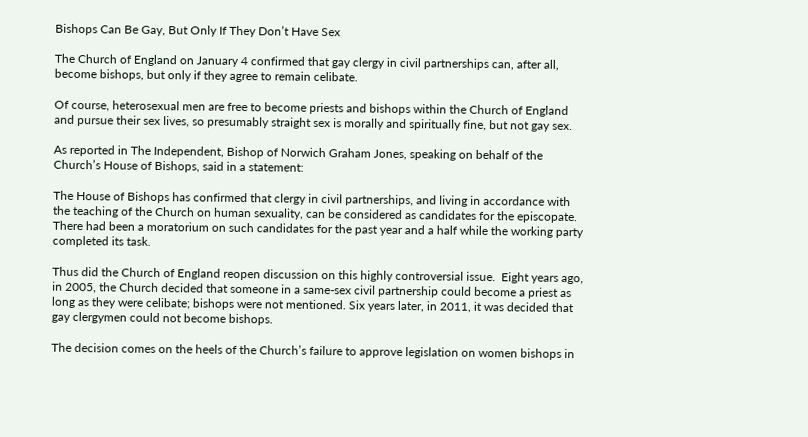Bishops Can Be Gay, But Only If They Don’t Have Sex

The Church of England on January 4 confirmed that gay clergy in civil partnerships can, after all, become bishops, but only if they agree to remain celibate.

Of course, heterosexual men are free to become priests and bishops within the Church of England and pursue their sex lives, so presumably straight sex is morally and spiritually fine, but not gay sex.

As reported in The Independent, Bishop of Norwich Graham Jones, speaking on behalf of the Church’s House of Bishops, said in a statement:

The House of Bishops has confirmed that clergy in civil partnerships, and living in accordance with the teaching of the Church on human sexuality, can be considered as candidates for the episcopate. There had been a moratorium on such candidates for the past year and a half while the working party completed its task.

Thus did the Church of England reopen discussion on this highly controversial issue.  Eight years ago, in 2005, the Church decided that someone in a same-sex civil partnership could become a priest as long as they were celibate; bishops were not mentioned. Six years later, in 2011, it was decided that gay clergymen could not become bishops.

The decision comes on the heels of the Church’s failure to approve legislation on women bishops in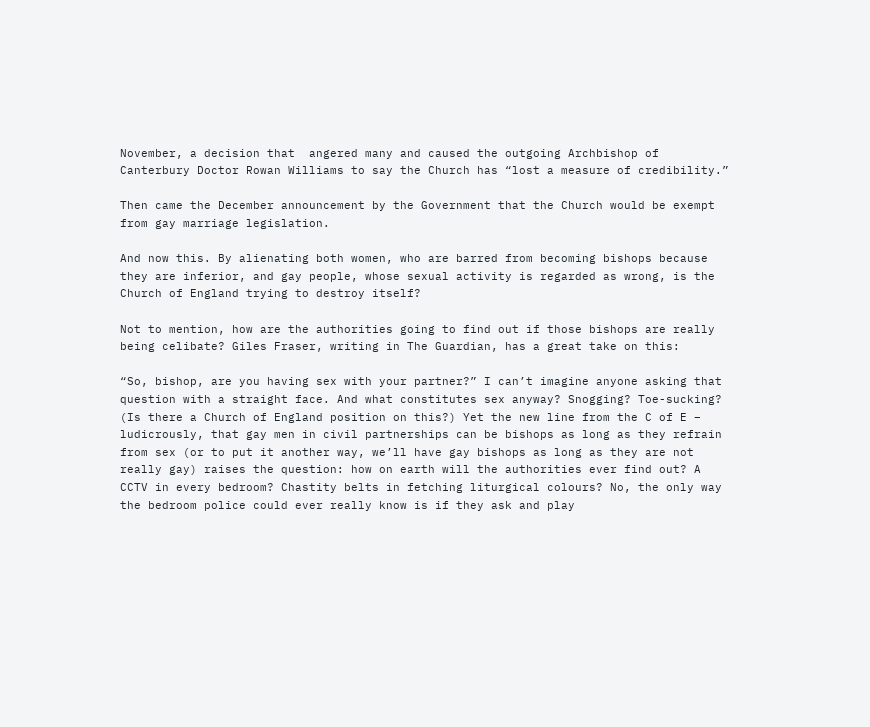November, a decision that  angered many and caused the outgoing Archbishop of Canterbury Doctor Rowan Williams to say the Church has “lost a measure of credibility.”

Then came the December announcement by the Government that the Church would be exempt from gay marriage legislation.

And now this. By alienating both women, who are barred from becoming bishops because they are inferior, and gay people, whose sexual activity is regarded as wrong, is the Church of England trying to destroy itself?

Not to mention, how are the authorities going to find out if those bishops are really being celibate? Giles Fraser, writing in The Guardian, has a great take on this:

“So, bishop, are you having sex with your partner?” I can’t imagine anyone asking that question with a straight face. And what constitutes sex anyway? Snogging? Toe-sucking? (Is there a Church of England position on this?) Yet the new line from the C of E – ludicrously, that gay men in civil partnerships can be bishops as long as they refrain from sex (or to put it another way, we’ll have gay bishops as long as they are not really gay) raises the question: how on earth will the authorities ever find out? A CCTV in every bedroom? Chastity belts in fetching liturgical colours? No, the only way the bedroom police could ever really know is if they ask and play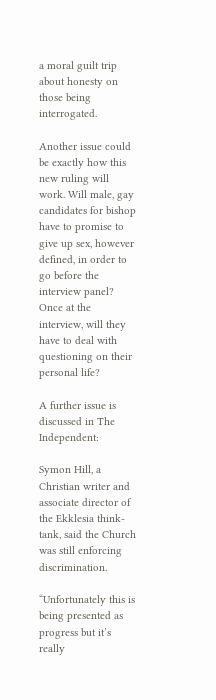a moral guilt trip about honesty on those being interrogated.

Another issue could be exactly how this new ruling will work. Will male, gay candidates for bishop have to promise to give up sex, however defined, in order to go before the interview panel? Once at the interview, will they have to deal with questioning on their personal life?

A further issue is discussed in The Independent:

Symon Hill, a Christian writer and associate director of the Ekklesia think-tank, said the Church was still enforcing discrimination.

“Unfortunately this is being presented as progress but it’s really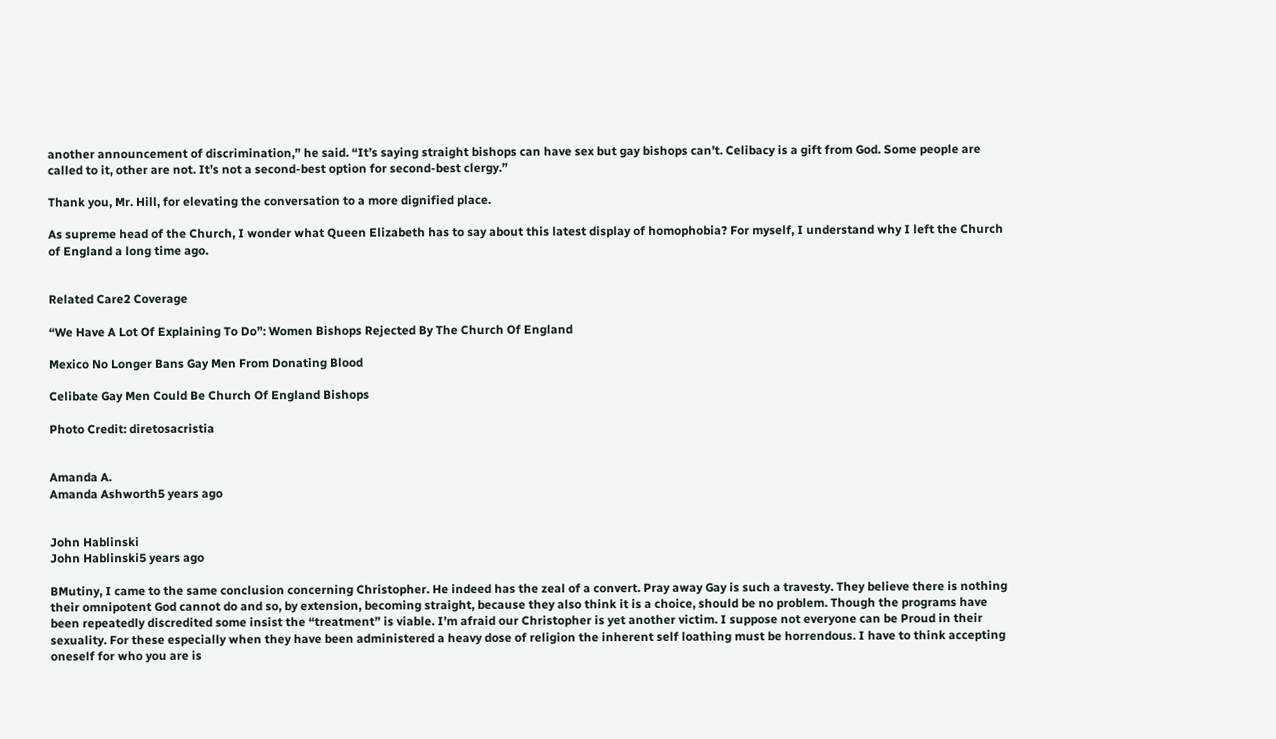another announcement of discrimination,” he said. “It’s saying straight bishops can have sex but gay bishops can’t. Celibacy is a gift from God. Some people are called to it, other are not. It’s not a second-best option for second-best clergy.”

Thank you, Mr. Hill, for elevating the conversation to a more dignified place.

As supreme head of the Church, I wonder what Queen Elizabeth has to say about this latest display of homophobia? For myself, I understand why I left the Church of England a long time ago.


Related Care2 Coverage

“We Have A Lot Of Explaining To Do”: Women Bishops Rejected By The Church Of England

Mexico No Longer Bans Gay Men From Donating Blood

Celibate Gay Men Could Be Church Of England Bishops

Photo Credit: diretosacristia


Amanda A.
Amanda Ashworth5 years ago


John Hablinski
John Hablinski5 years ago

BMutiny, I came to the same conclusion concerning Christopher. He indeed has the zeal of a convert. Pray away Gay is such a travesty. They believe there is nothing their omnipotent God cannot do and so, by extension, becoming straight, because they also think it is a choice, should be no problem. Though the programs have been repeatedly discredited some insist the “treatment” is viable. I’m afraid our Christopher is yet another victim. I suppose not everyone can be Proud in their sexuality. For these especially when they have been administered a heavy dose of religion the inherent self loathing must be horrendous. I have to think accepting oneself for who you are is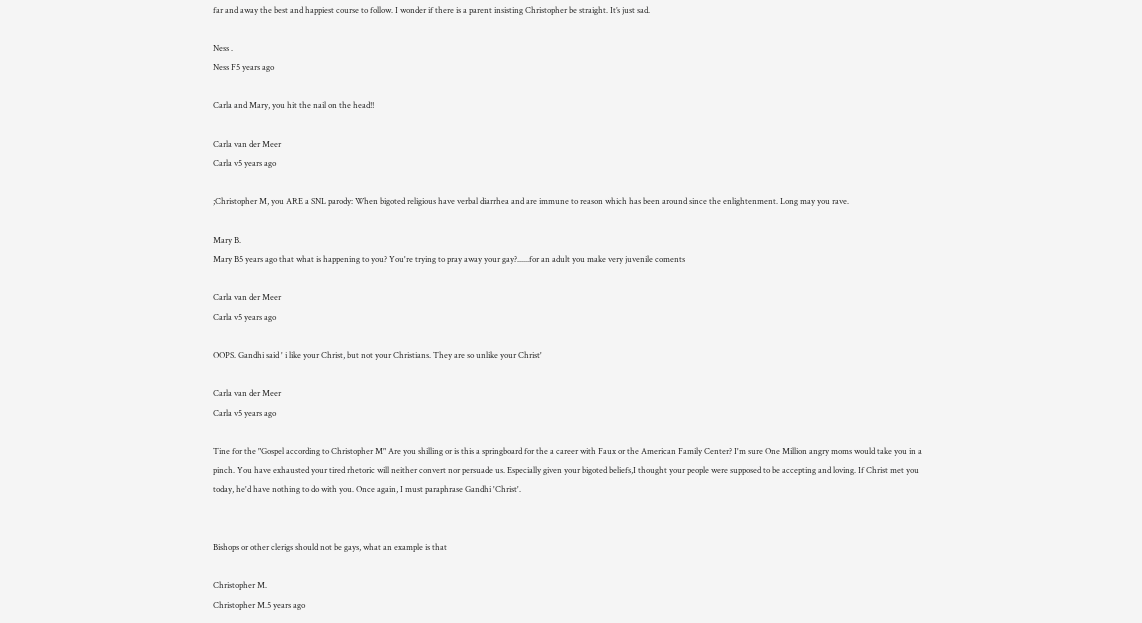far and away the best and happiest course to follow. I wonder if there is a parent insisting Christopher be straight. It’s just sad.

Ness .
Ness F5 years ago

Carla and Mary, you hit the nail on the head!!

Carla van der Meer
Carla v5 years ago

;Christopher M, you ARE a SNL parody: When bigoted religious have verbal diarrhea and are immune to reason which has been around since the enlightenment. Long may you rave.

Mary B.
Mary B5 years ago that what is happening to you? You're trying to pray away your gay?......for an adult you make very juvenile coments

Carla van der Meer
Carla v5 years ago

OOPS. Gandhi said ' i like your Christ, but not your Christians. They are so unlike your Christ'

Carla van der Meer
Carla v5 years ago

Tine for the "Gospel according to Christopher M" Are you shilling or is this a springboard for the a career with Faux or the American Family Center? I'm sure One Million angry moms would take you in a pinch. You have exhausted your tired rhetoric will neither convert nor persuade us. Especially given your bigoted beliefs,I thought your people were supposed to be accepting and loving. If Christ met you today, he'd have nothing to do with you. Once again, I must paraphrase Gandhi 'Christ'.


Bishops or other clerigs should not be gays, what an example is that

Christopher M.
Christopher M.5 years ago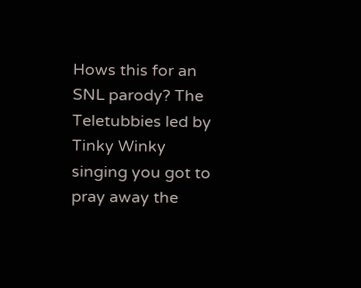Hows this for an SNL parody? The Teletubbies led by Tinky Winky singing you got to pray away the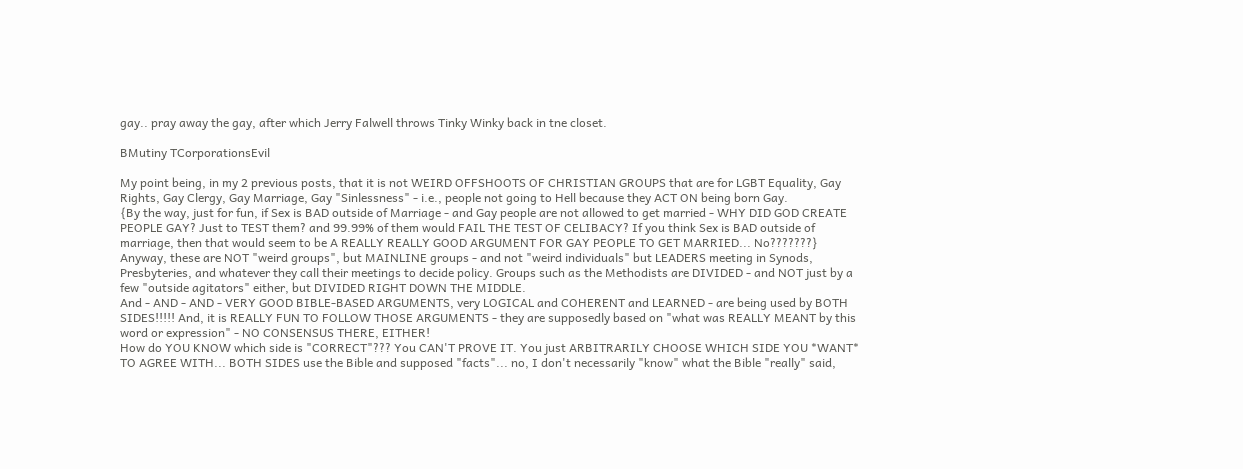gay.. pray away the gay, after which Jerry Falwell throws Tinky Winky back in tne closet.

BMutiny TCorporationsEvil

My point being, in my 2 previous posts, that it is not WEIRD OFFSHOOTS OF CHRISTIAN GROUPS that are for LGBT Equality, Gay Rights, Gay Clergy, Gay Marriage, Gay "Sinlessness" - i.e., people not going to Hell because they ACT ON being born Gay.
{By the way, just for fun, if Sex is BAD outside of Marriage - and Gay people are not allowed to get married - WHY DID GOD CREATE PEOPLE GAY? Just to TEST them? and 99.99% of them would FAIL THE TEST OF CELIBACY? If you think Sex is BAD outside of marriage, then that would seem to be A REALLY REALLY GOOD ARGUMENT FOR GAY PEOPLE TO GET MARRIED... No???????}
Anyway, these are NOT "weird groups", but MAINLINE groups - and not "weird individuals" but LEADERS meeting in Synods, Presbyteries, and whatever they call their meetings to decide policy. Groups such as the Methodists are DIVIDED - and NOT just by a few "outside agitators" either, but DIVIDED RIGHT DOWN THE MIDDLE.
And - AND - AND - VERY GOOD BIBLE-BASED ARGUMENTS, very LOGICAL and COHERENT and LEARNED - are being used by BOTH SIDES!!!!! And, it is REALLY FUN TO FOLLOW THOSE ARGUMENTS - they are supposedly based on "what was REALLY MEANT by this word or expression" - NO CONSENSUS THERE, EITHER!
How do YOU KNOW which side is "CORRECT"??? You CAN'T PROVE IT. You just ARBITRARILY CHOOSE WHICH SIDE YOU *WANT* TO AGREE WITH... BOTH SIDES use the Bible and supposed "facts"... no, I don't necessarily "know" what the Bible "really" said,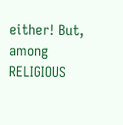either! But, among RELIGIOUS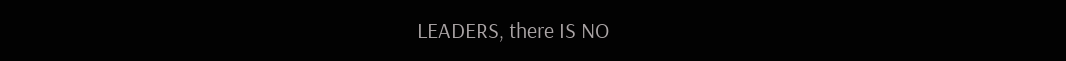LEADERS, there IS NO